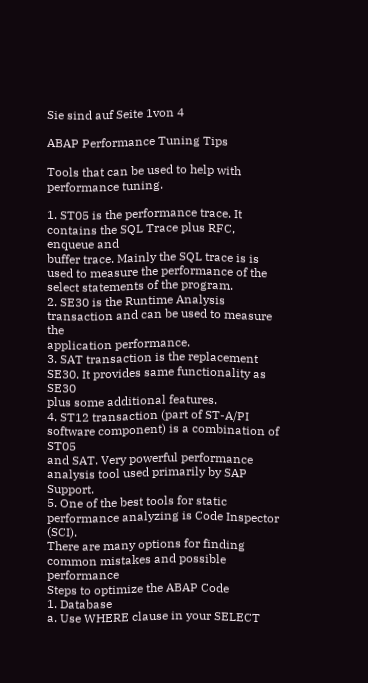Sie sind auf Seite 1von 4

ABAP Performance Tuning Tips

Tools that can be used to help with performance tuning.

1. ST05 is the performance trace. It contains the SQL Trace plus RFC, enqueue and
buffer trace. Mainly the SQL trace is is used to measure the performance of the
select statements of the program.
2. SE30 is the Runtime Analysis transaction and can be used to measure the
application performance.
3. SAT transaction is the replacement SE30. It provides same functionality as SE30
plus some additional features.
4. ST12 transaction (part of ST-A/PI software component) is a combination of ST05
and SAT. Very powerful performance analysis tool used primarily by SAP Support.
5. One of the best tools for static performance analyzing is Code Inspector (SCI).
There are many options for finding common mistakes and possible performance
Steps to optimize the ABAP Code
1. Database
a. Use WHERE clause in your SELECT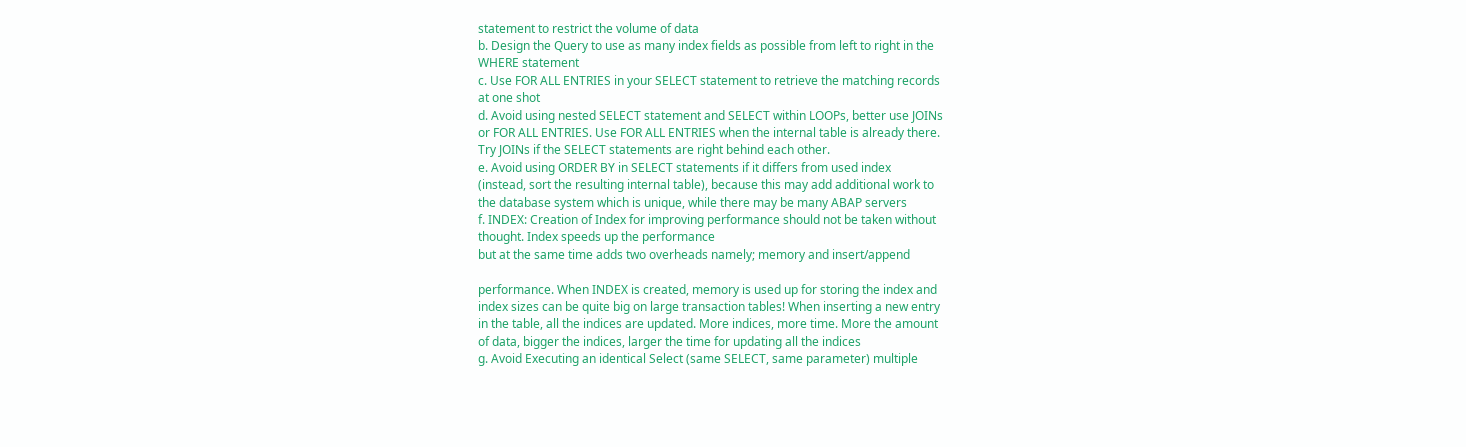statement to restrict the volume of data
b. Design the Query to use as many index fields as possible from left to right in the
WHERE statement
c. Use FOR ALL ENTRIES in your SELECT statement to retrieve the matching records
at one shot
d. Avoid using nested SELECT statement and SELECT within LOOPs, better use JOINs
or FOR ALL ENTRIES. Use FOR ALL ENTRIES when the internal table is already there.
Try JOINs if the SELECT statements are right behind each other.
e. Avoid using ORDER BY in SELECT statements if it differs from used index
(instead, sort the resulting internal table), because this may add additional work to
the database system which is unique, while there may be many ABAP servers
f. INDEX: Creation of Index for improving performance should not be taken without
thought. Index speeds up the performance
but at the same time adds two overheads namely; memory and insert/append

performance. When INDEX is created, memory is used up for storing the index and
index sizes can be quite big on large transaction tables! When inserting a new entry
in the table, all the indices are updated. More indices, more time. More the amount
of data, bigger the indices, larger the time for updating all the indices
g. Avoid Executing an identical Select (same SELECT, same parameter) multiple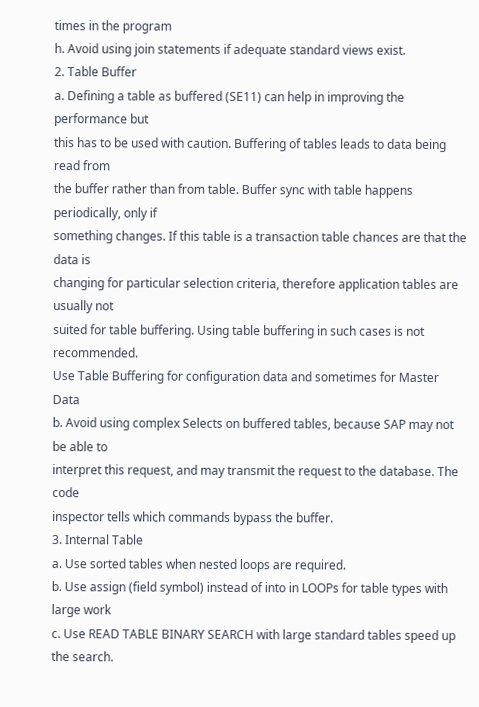times in the program
h. Avoid using join statements if adequate standard views exist.
2. Table Buffer
a. Defining a table as buffered (SE11) can help in improving the performance but
this has to be used with caution. Buffering of tables leads to data being read from
the buffer rather than from table. Buffer sync with table happens periodically, only if
something changes. If this table is a transaction table chances are that the data is
changing for particular selection criteria, therefore application tables are usually not
suited for table buffering. Using table buffering in such cases is not recommended.
Use Table Buffering for configuration data and sometimes for Master Data
b. Avoid using complex Selects on buffered tables, because SAP may not be able to
interpret this request, and may transmit the request to the database. The code
inspector tells which commands bypass the buffer.
3. Internal Table
a. Use sorted tables when nested loops are required.
b. Use assign (field symbol) instead of into in LOOPs for table types with large work
c. Use READ TABLE BINARY SEARCH with large standard tables speed up the search.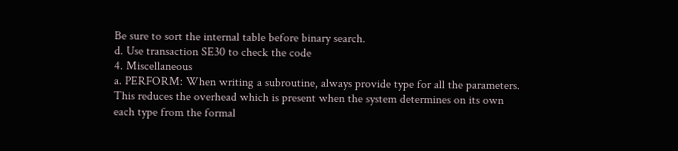Be sure to sort the internal table before binary search.
d. Use transaction SE30 to check the code
4. Miscellaneous
a. PERFORM: When writing a subroutine, always provide type for all the parameters.
This reduces the overhead which is present when the system determines on its own
each type from the formal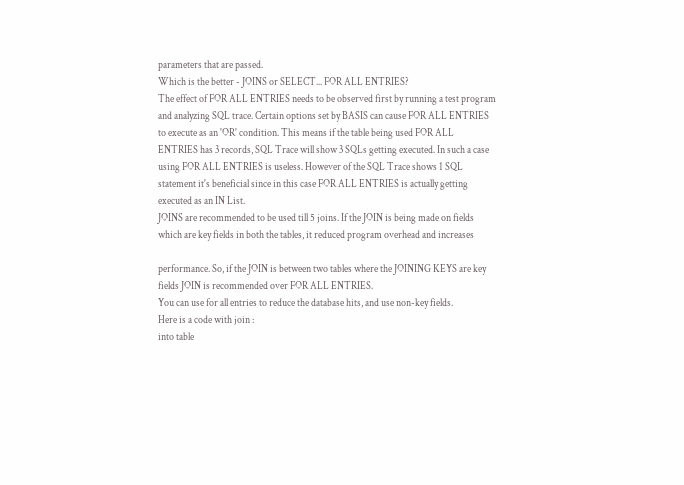parameters that are passed.
Which is the better - JOINS or SELECT... FOR ALL ENTRIES?
The effect of FOR ALL ENTRIES needs to be observed first by running a test program
and analyzing SQL trace. Certain options set by BASIS can cause FOR ALL ENTRIES
to execute as an 'OR' condition. This means if the table being used FOR ALL
ENTRIES has 3 records, SQL Trace will show 3 SQLs getting executed. In such a case
using FOR ALL ENTRIES is useless. However of the SQL Trace shows 1 SQL
statement it's beneficial since in this case FOR ALL ENTRIES is actually getting
executed as an IN List.
JOINS are recommended to be used till 5 joins. If the JOIN is being made on fields
which are key fields in both the tables, it reduced program overhead and increases

performance. So, if the JOIN is between two tables where the JOINING KEYS are key
fields JOIN is recommended over FOR ALL ENTRIES.
You can use for all entries to reduce the database hits, and use non-key fields.
Here is a code with join :
into table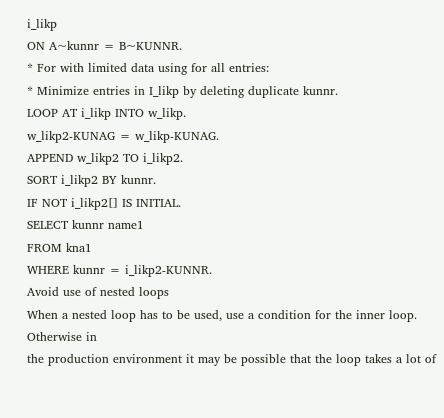i_likp
ON A~kunnr = B~KUNNR.
* For with limited data using for all entries:
* Minimize entries in I_likp by deleting duplicate kunnr.
LOOP AT i_likp INTO w_likp.
w_likp2-KUNAG = w_likp-KUNAG.
APPEND w_likp2 TO i_likp2.
SORT i_likp2 BY kunnr.
IF NOT i_likp2[] IS INITIAL.
SELECT kunnr name1
FROM kna1
WHERE kunnr = i_likp2-KUNNR.
Avoid use of nested loops
When a nested loop has to be used, use a condition for the inner loop. Otherwise in
the production environment it may be possible that the loop takes a lot of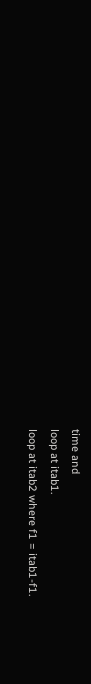time and
loop at itab1.
loop at itab2 where f1 = itab1-f1.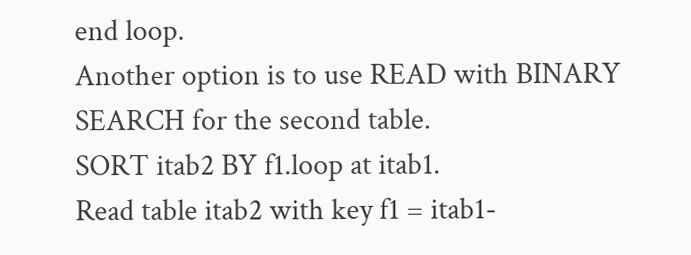end loop.
Another option is to use READ with BINARY SEARCH for the second table.
SORT itab2 BY f1.loop at itab1.
Read table itab2 with key f1 = itab1-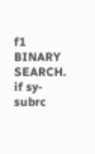f1 BINARY SEARCH.
if sy-subrc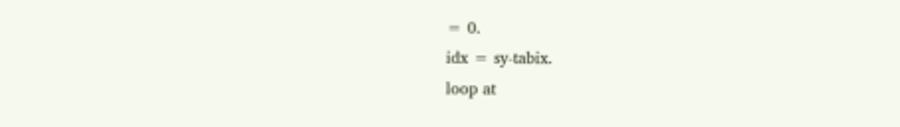= 0.
idx = sy-tabix.
loop at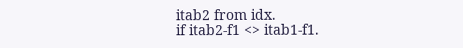itab2 from idx.
if itab2-f1 <> itab1-f1.